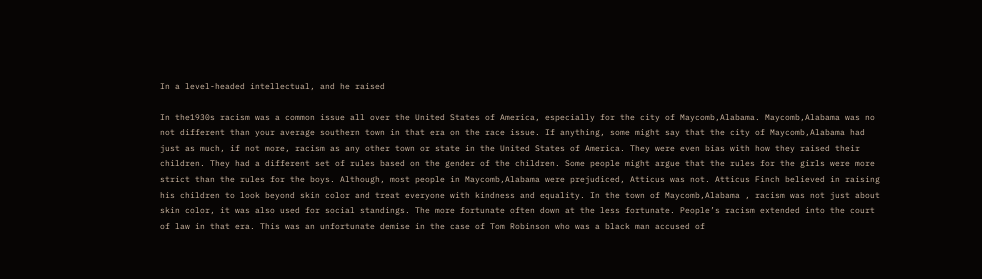In a level-headed intellectual, and he raised

In the1930s racism was a common issue all over the United States of America, especially for the city of Maycomb,Alabama. Maycomb,Alabama was no not different than your average southern town in that era on the race issue. If anything, some might say that the city of Maycomb,Alabama had just as much, if not more, racism as any other town or state in the United States of America. They were even bias with how they raised their children. They had a different set of rules based on the gender of the children. Some people might argue that the rules for the girls were more strict than the rules for the boys. Although, most people in Maycomb,Alabama were prejudiced, Atticus was not. Atticus Finch believed in raising his children to look beyond skin color and treat everyone with kindness and equality. In the town of Maycomb,Alabama , racism was not just about skin color, it was also used for social standings. The more fortunate often down at the less fortunate. People’s racism extended into the court of law in that era. This was an unfortunate demise in the case of Tom Robinson who was a black man accused of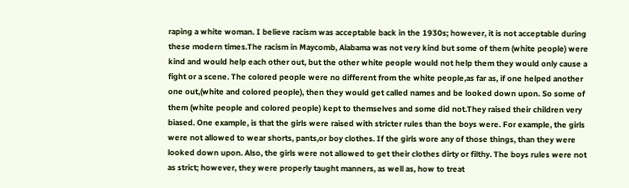raping a white woman. I believe racism was acceptable back in the 1930s; however, it is not acceptable during these modern times.The racism in Maycomb, Alabama was not very kind but some of them (white people) were kind and would help each other out, but the other white people would not help them they would only cause a fight or a scene. The colored people were no different from the white people,as far as, if one helped another one out,(white and colored people), then they would get called names and be looked down upon. So some of them (white people and colored people) kept to themselves and some did not.They raised their children very biased. One example, is that the girls were raised with stricter rules than the boys were. For example, the girls were not allowed to wear shorts, pants,or boy clothes. If the girls wore any of those things, than they were looked down upon. Also, the girls were not allowed to get their clothes dirty or filthy. The boys rules were not as strict; however, they were properly taught manners, as well as, how to treat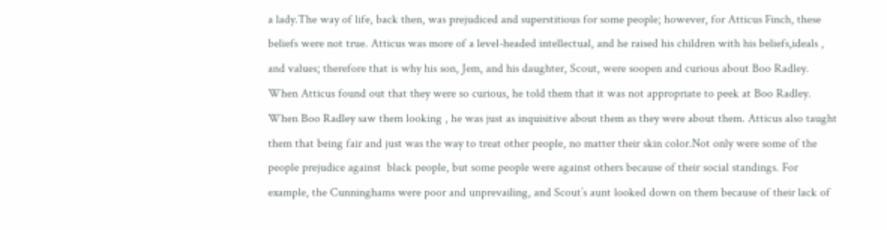a lady.The way of life, back then, was prejudiced and superstitious for some people; however, for Atticus Finch, these beliefs were not true. Atticus was more of a level-headed intellectual, and he raised his children with his beliefs,ideals , and values; therefore that is why his son, Jem, and his daughter, Scout, were soopen and curious about Boo Radley. When Atticus found out that they were so curious, he told them that it was not appropriate to peek at Boo Radley. When Boo Radley saw them looking , he was just as inquisitive about them as they were about them. Atticus also taught them that being fair and just was the way to treat other people, no matter their skin color.Not only were some of the people prejudice against  black people, but some people were against others because of their social standings. For example, the Cunninghams were poor and unprevailing, and Scout’s aunt looked down on them because of their lack of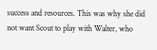success and resources. This was why she did not want Scout to play with Walter, who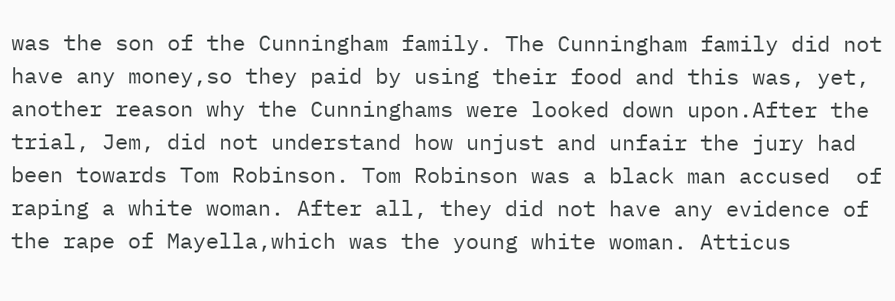was the son of the Cunningham family. The Cunningham family did not have any money,so they paid by using their food and this was, yet, another reason why the Cunninghams were looked down upon.After the trial, Jem, did not understand how unjust and unfair the jury had been towards Tom Robinson. Tom Robinson was a black man accused  of raping a white woman. After all, they did not have any evidence of the rape of Mayella,which was the young white woman. Atticus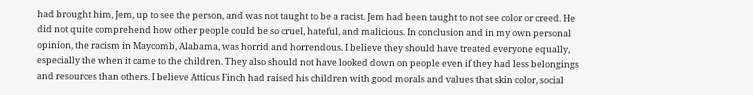had brought him, Jem, up to see the person, and was not taught to be a racist. Jem had been taught to not see color or creed. He did not quite comprehend how other people could be so cruel, hateful, and malicious. In conclusion and in my own personal opinion, the racism in Maycomb, Alabama, was horrid and horrendous. I believe they should have treated everyone equally, especially the when it came to the children. They also should not have looked down on people even if they had less belongings and resources than others. I believe Atticus Finch had raised his children with good morals and values that skin color, social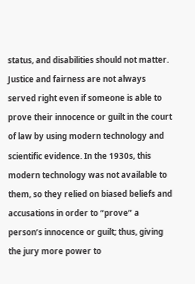status, and disabilities should not matter. Justice and fairness are not always served right even if someone is able to prove their innocence or guilt in the court of law by using modern technology and scientific evidence. In the 1930s, this modern technology was not available to them, so they relied on biased beliefs and accusations in order to “prove” a person’s innocence or guilt; thus, giving the jury more power to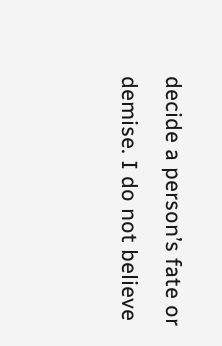decide a person’s fate or demise. I do not believe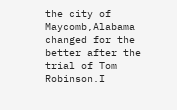the city of Maycomb,Alabama changed for the better after the trial of Tom Robinson.I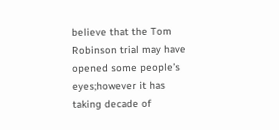believe that the Tom Robinson trial may have opened some people’s eyes;however it has taking decade of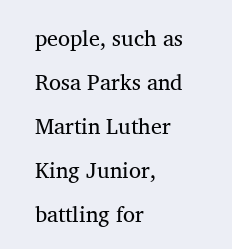people, such as Rosa Parks and Martin Luther King Junior, battling for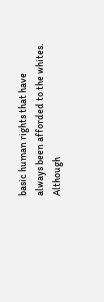basic human rights that have always been afforded to the whites. Although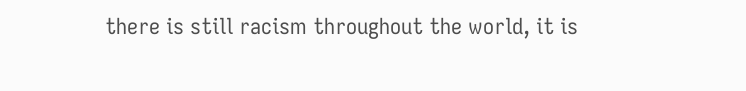there is still racism throughout the world, it is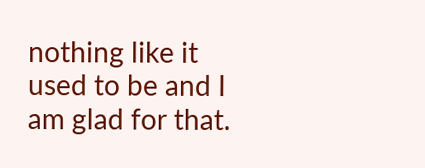nothing like it used to be and I am glad for that.